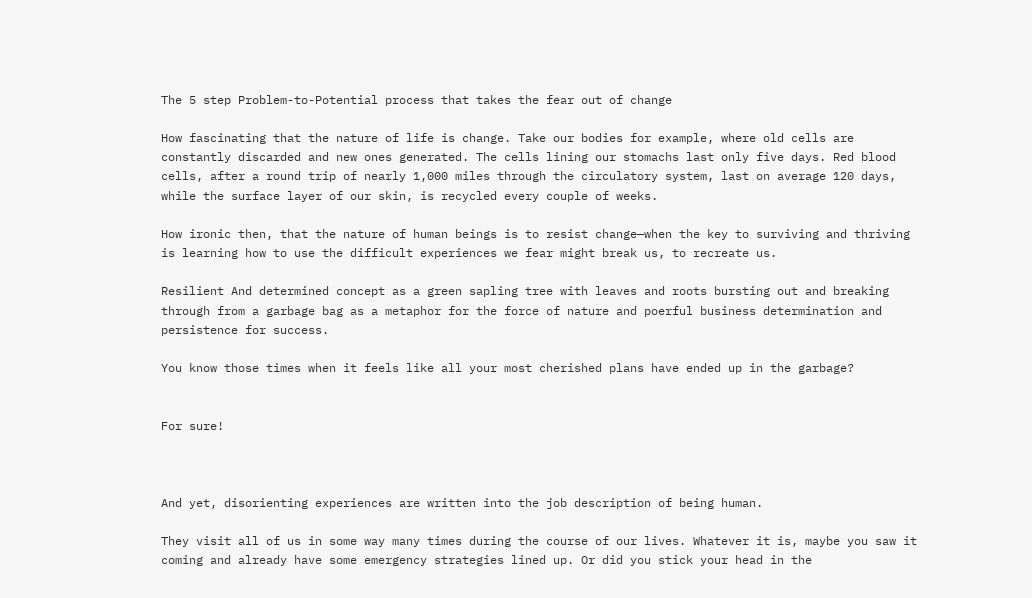The 5 step Problem-to-Potential process that takes the fear out of change

How fascinating that the nature of life is change. Take our bodies for example, where old cells are constantly discarded and new ones generated. The cells lining our stomachs last only five days. Red blood cells, after a round trip of nearly 1,000 miles through the circulatory system, last on average 120 days, while the surface layer of our skin, is recycled every couple of weeks.

How ironic then, that the nature of human beings is to resist change—when the key to surviving and thriving is learning how to use the difficult experiences we fear might break us, to recreate us.

Resilient And determined concept as a green sapling tree with leaves and roots bursting out and breaking through from a garbage bag as a metaphor for the force of nature and poerful business determination and persistence for success.

You know those times when it feels like all your most cherished plans have ended up in the garbage?


For sure!



And yet, disorienting experiences are written into the job description of being human.

They visit all of us in some way many times during the course of our lives. Whatever it is, maybe you saw it coming and already have some emergency strategies lined up. Or did you stick your head in the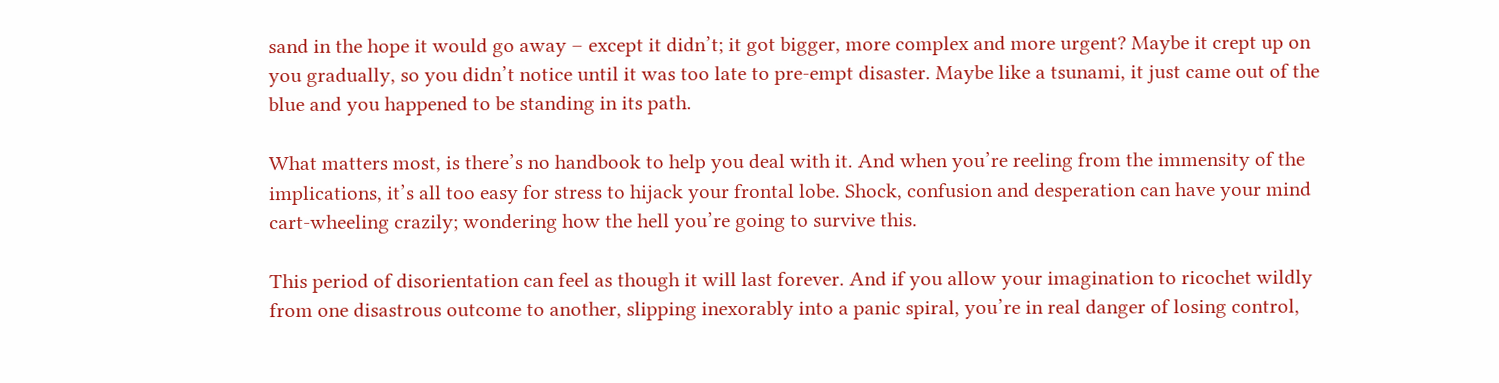sand in the hope it would go away – except it didn’t; it got bigger, more complex and more urgent? Maybe it crept up on you gradually, so you didn’t notice until it was too late to pre-empt disaster. Maybe like a tsunami, it just came out of the blue and you happened to be standing in its path.

What matters most, is there’s no handbook to help you deal with it. And when you’re reeling from the immensity of the implications, it’s all too easy for stress to hijack your frontal lobe. Shock, confusion and desperation can have your mind cart-wheeling crazily; wondering how the hell you’re going to survive this.

This period of disorientation can feel as though it will last forever. And if you allow your imagination to ricochet wildly from one disastrous outcome to another, slipping inexorably into a panic spiral, you’re in real danger of losing control,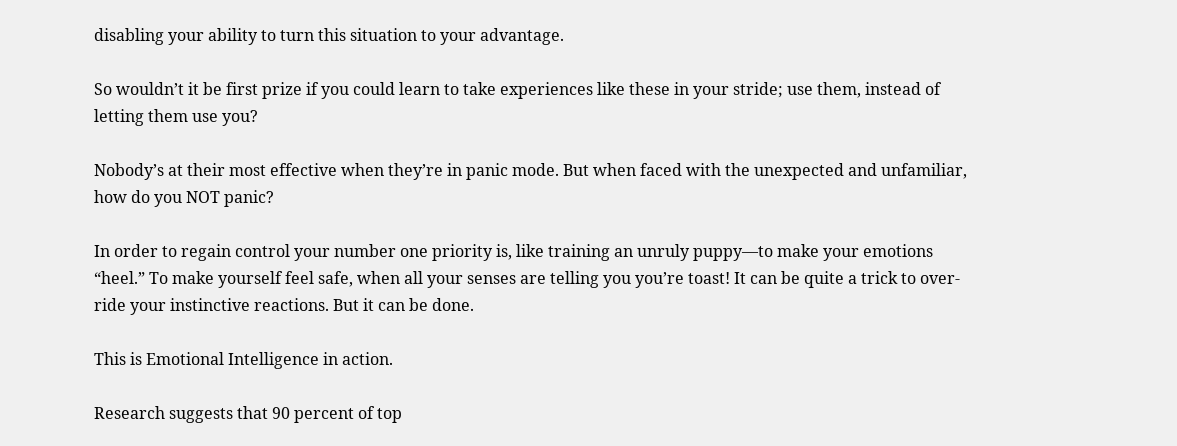disabling your ability to turn this situation to your advantage.

So wouldn’t it be first prize if you could learn to take experiences like these in your stride; use them, instead of letting them use you?

Nobody’s at their most effective when they’re in panic mode. But when faced with the unexpected and unfamiliar, how do you NOT panic?

In order to regain control your number one priority is, like training an unruly puppy—to make your emotions “heel.” To make yourself feel safe, when all your senses are telling you you’re toast! It can be quite a trick to over-ride your instinctive reactions. But it can be done.

This is Emotional Intelligence in action.

Research suggests that 90 percent of top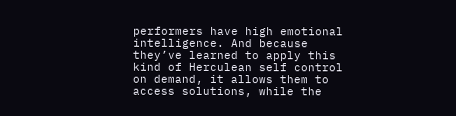performers have high emotional intelligence. And because they’ve learned to apply this kind of Herculean self control on demand, it allows them to access solutions, while the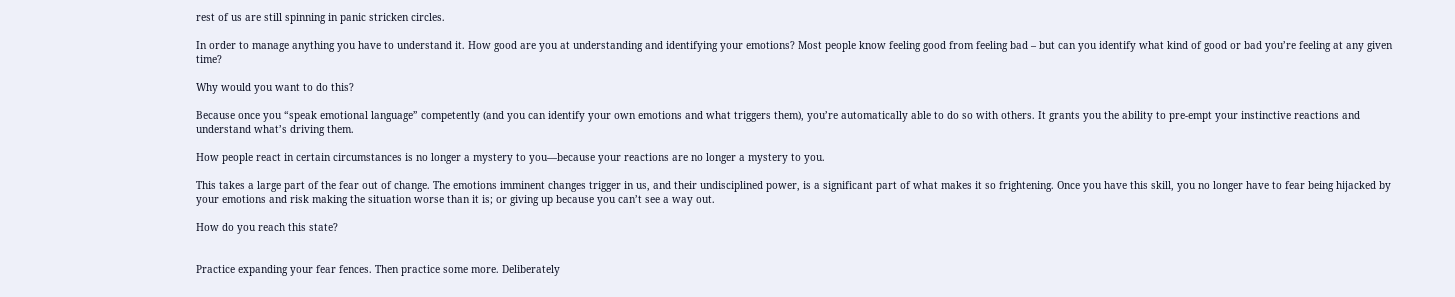rest of us are still spinning in panic stricken circles.

In order to manage anything you have to understand it. How good are you at understanding and identifying your emotions? Most people know feeling good from feeling bad – but can you identify what kind of good or bad you’re feeling at any given time?

Why would you want to do this?

Because once you “speak emotional language” competently (and you can identify your own emotions and what triggers them), you’re automatically able to do so with others. It grants you the ability to pre-empt your instinctive reactions and understand what’s driving them.

How people react in certain circumstances is no longer a mystery to you—because your reactions are no longer a mystery to you.

This takes a large part of the fear out of change. The emotions imminent changes trigger in us, and their undisciplined power, is a significant part of what makes it so frightening. Once you have this skill, you no longer have to fear being hijacked by your emotions and risk making the situation worse than it is; or giving up because you can’t see a way out.

How do you reach this state?


Practice expanding your fear fences. Then practice some more. Deliberately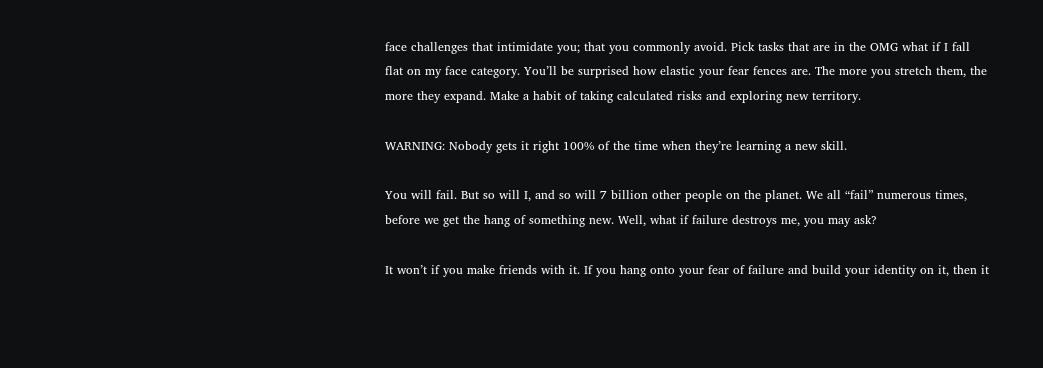face challenges that intimidate you; that you commonly avoid. Pick tasks that are in the OMG what if I fall flat on my face category. You’ll be surprised how elastic your fear fences are. The more you stretch them, the more they expand. Make a habit of taking calculated risks and exploring new territory.

WARNING: Nobody gets it right 100% of the time when they’re learning a new skill.

You will fail. But so will I, and so will 7 billion other people on the planet. We all “fail” numerous times, before we get the hang of something new. Well, what if failure destroys me, you may ask?

It won’t if you make friends with it. If you hang onto your fear of failure and build your identity on it, then it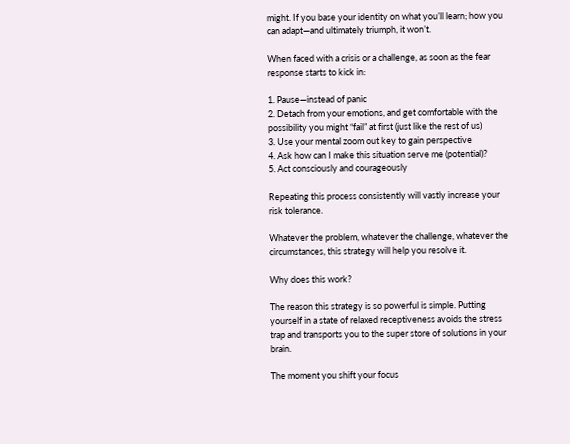might. If you base your identity on what you’ll learn; how you can adapt—and ultimately triumph, it won’t.

When faced with a crisis or a challenge, as soon as the fear response starts to kick in:

1. Pause—instead of panic
2. Detach from your emotions, and get comfortable with the possibility you might “fail” at first (just like the rest of us)
3. Use your mental zoom out key to gain perspective
4. Ask how can I make this situation serve me (potential)?
5. Act consciously and courageously

Repeating this process consistently will vastly increase your risk tolerance.

Whatever the problem, whatever the challenge, whatever the circumstances, this strategy will help you resolve it.

Why does this work?

The reason this strategy is so powerful is simple. Putting yourself in a state of relaxed receptiveness avoids the stress trap and transports you to the super store of solutions in your brain.

The moment you shift your focus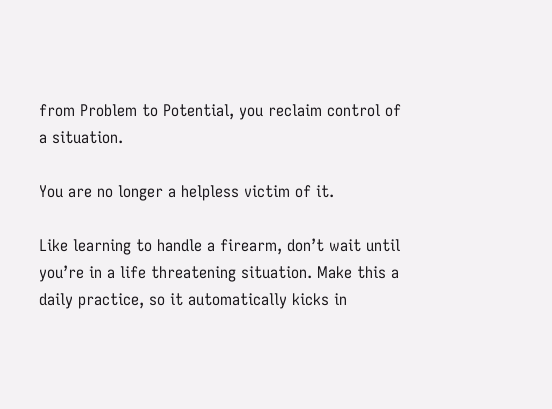from Problem to Potential, you reclaim control of a situation.

You are no longer a helpless victim of it.

Like learning to handle a firearm, don’t wait until you’re in a life threatening situation. Make this a daily practice, so it automatically kicks in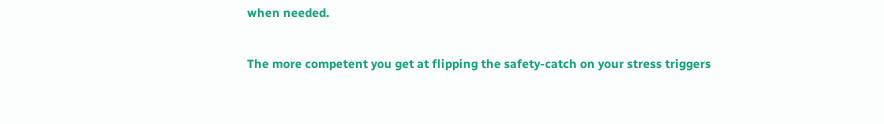when needed.

The more competent you get at flipping the safety-catch on your stress triggers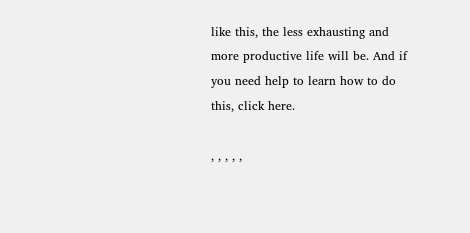like this, the less exhausting and more productive life will be. And if you need help to learn how to do this, click here.

, , , , ,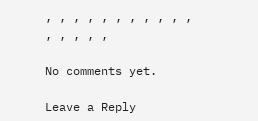, , , , , , , , , , , , , , , ,

No comments yet.

Leave a Reply